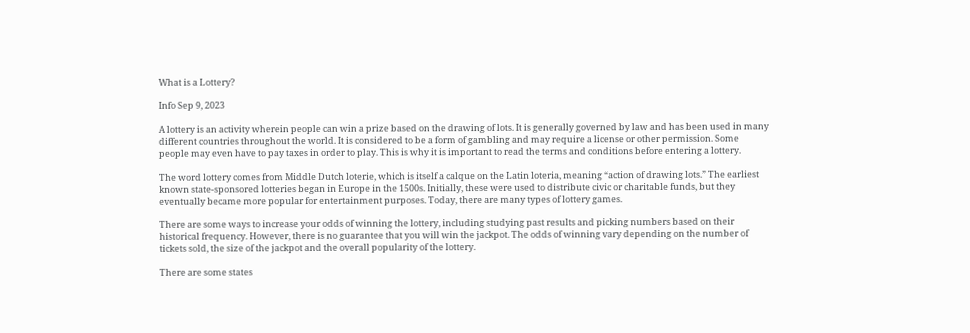What is a Lottery?

Info Sep 9, 2023

A lottery is an activity wherein people can win a prize based on the drawing of lots. It is generally governed by law and has been used in many different countries throughout the world. It is considered to be a form of gambling and may require a license or other permission. Some people may even have to pay taxes in order to play. This is why it is important to read the terms and conditions before entering a lottery.

The word lottery comes from Middle Dutch loterie, which is itself a calque on the Latin loteria, meaning “action of drawing lots.” The earliest known state-sponsored lotteries began in Europe in the 1500s. Initially, these were used to distribute civic or charitable funds, but they eventually became more popular for entertainment purposes. Today, there are many types of lottery games.

There are some ways to increase your odds of winning the lottery, including studying past results and picking numbers based on their historical frequency. However, there is no guarantee that you will win the jackpot. The odds of winning vary depending on the number of tickets sold, the size of the jackpot and the overall popularity of the lottery.

There are some states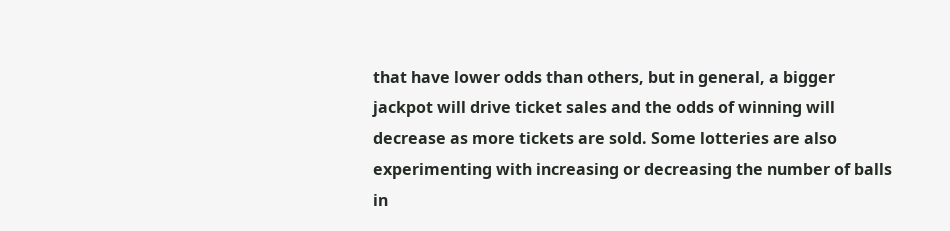that have lower odds than others, but in general, a bigger jackpot will drive ticket sales and the odds of winning will decrease as more tickets are sold. Some lotteries are also experimenting with increasing or decreasing the number of balls in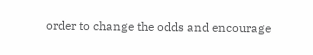order to change the odds and encourage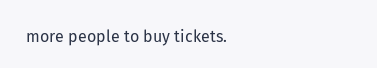more people to buy tickets.